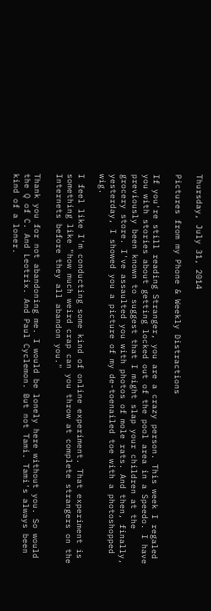Thursday, July 31, 2014

Pictures from my Phone & Weekly Distractions

If you're still reading Stranger, you are a crazy person. This week I regaled you with stories about getting locked out of the pool area in a Speedo. I have previously been known to suggest that I might slap your children at the grocery store. I've assaulted you with photos of mole rats. And then, finally, yesterday, I showed you a picture of my de-toenailed toe with a photoshopped wig.

I feel like I'm conducting some kind of online experiment. That experiment is something like "how much weird crap can you throw at complete strangers on the Internets before they all abandon you."

Thank you for not abandoning me. I would be lonely here without you. So would the Q of C. And Leotrix. And Paul Cyclemon. But not Tami. Tami's always been kind of a loner.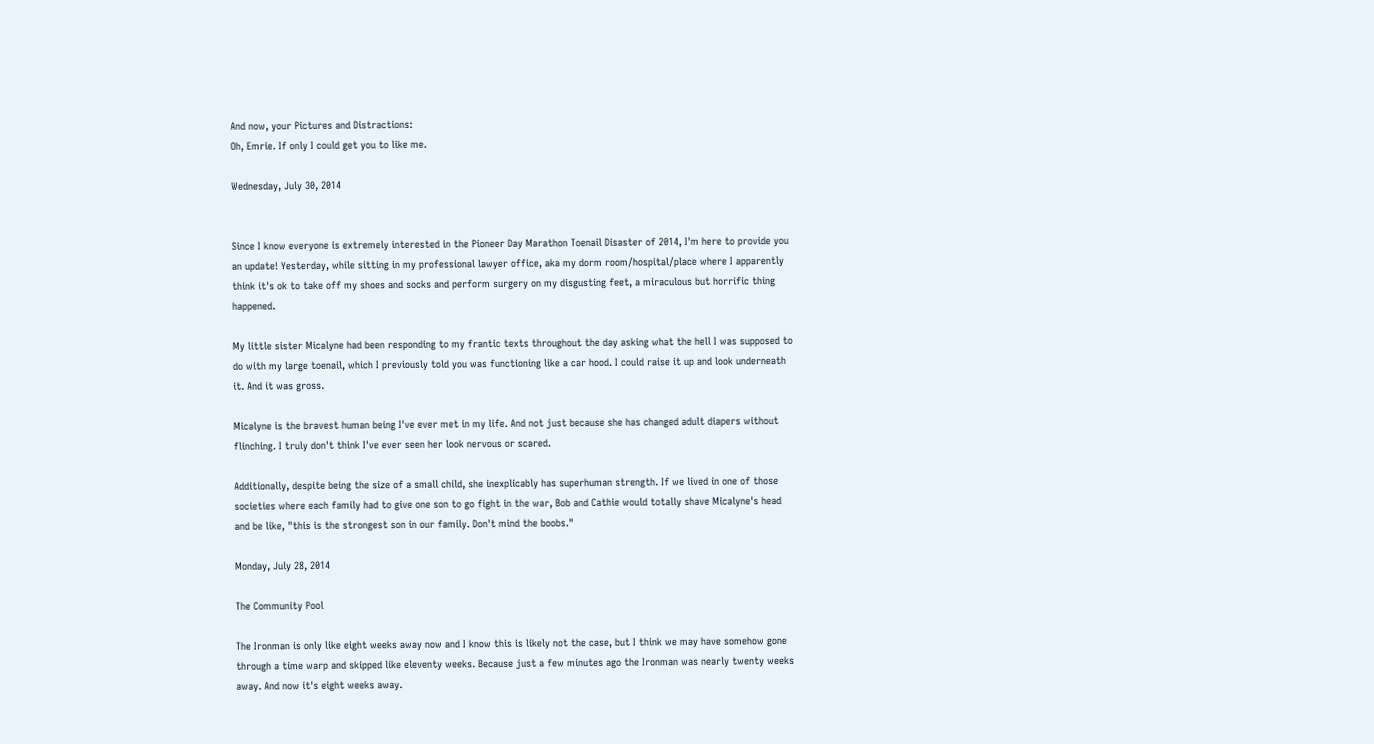And now, your Pictures and Distractions:
Oh, Emrie. If only I could get you to like me.

Wednesday, July 30, 2014


Since I know everyone is extremely interested in the Pioneer Day Marathon Toenail Disaster of 2014, I'm here to provide you an update! Yesterday, while sitting in my professional lawyer office, aka my dorm room/hospital/place where I apparently think it's ok to take off my shoes and socks and perform surgery on my disgusting feet, a miraculous but horrific thing happened.

My little sister Micalyne had been responding to my frantic texts throughout the day asking what the hell I was supposed to do with my large toenail, which I previously told you was functioning like a car hood. I could raise it up and look underneath it. And it was gross.

Micalyne is the bravest human being I've ever met in my life. And not just because she has changed adult diapers without flinching. I truly don't think I've ever seen her look nervous or scared.

Additionally, despite being the size of a small child, she inexplicably has superhuman strength. If we lived in one of those societies where each family had to give one son to go fight in the war, Bob and Cathie would totally shave Micalyne's head and be like, "this is the strongest son in our family. Don't mind the boobs."

Monday, July 28, 2014

The Community Pool

The Ironman is only like eight weeks away now and I know this is likely not the case, but I think we may have somehow gone through a time warp and skipped like eleventy weeks. Because just a few minutes ago the Ironman was nearly twenty weeks away. And now it's eight weeks away.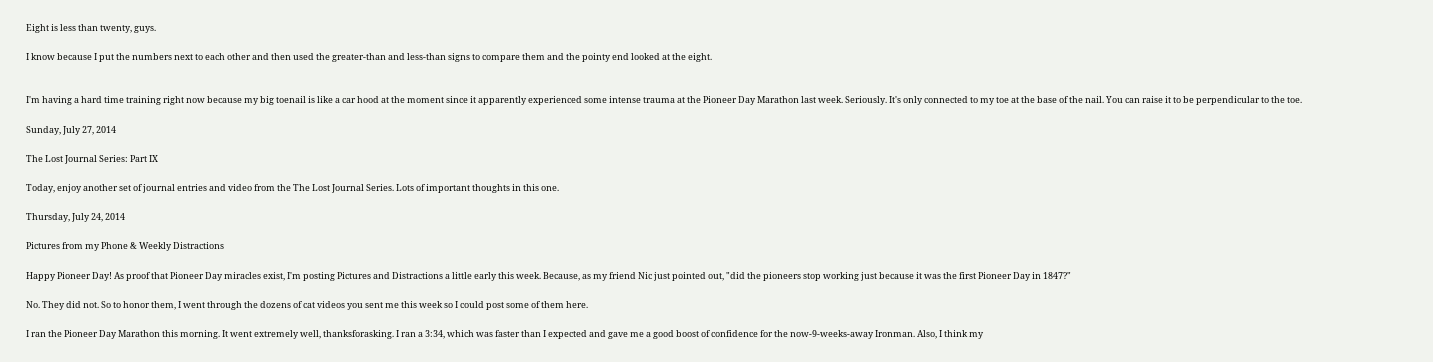Eight is less than twenty, guys.

I know because I put the numbers next to each other and then used the greater-than and less-than signs to compare them and the pointy end looked at the eight.


I'm having a hard time training right now because my big toenail is like a car hood at the moment since it apparently experienced some intense trauma at the Pioneer Day Marathon last week. Seriously. It's only connected to my toe at the base of the nail. You can raise it to be perpendicular to the toe.

Sunday, July 27, 2014

The Lost Journal Series: Part IX

Today, enjoy another set of journal entries and video from the The Lost Journal Series. Lots of important thoughts in this one.

Thursday, July 24, 2014

Pictures from my Phone & Weekly Distractions

Happy Pioneer Day! As proof that Pioneer Day miracles exist, I'm posting Pictures and Distractions a little early this week. Because, as my friend Nic just pointed out, "did the pioneers stop working just because it was the first Pioneer Day in 1847?"

No. They did not. So to honor them, I went through the dozens of cat videos you sent me this week so I could post some of them here.

I ran the Pioneer Day Marathon this morning. It went extremely well, thanksforasking. I ran a 3:34, which was faster than I expected and gave me a good boost of confidence for the now-9-weeks-away Ironman. Also, I think my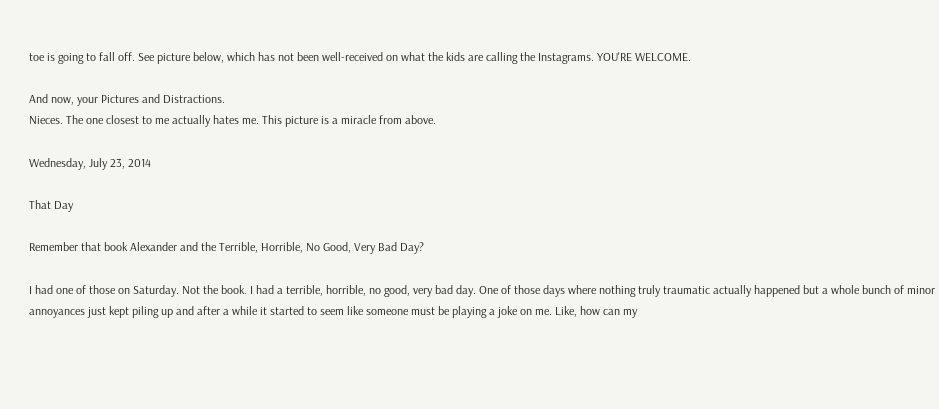toe is going to fall off. See picture below, which has not been well-received on what the kids are calling the Instagrams. YOU'RE WELCOME.

And now, your Pictures and Distractions.
Nieces. The one closest to me actually hates me. This picture is a miracle from above.

Wednesday, July 23, 2014

That Day

Remember that book Alexander and the Terrible, Horrible, No Good, Very Bad Day?

I had one of those on Saturday. Not the book. I had a terrible, horrible, no good, very bad day. One of those days where nothing truly traumatic actually happened but a whole bunch of minor annoyances just kept piling up and after a while it started to seem like someone must be playing a joke on me. Like, how can my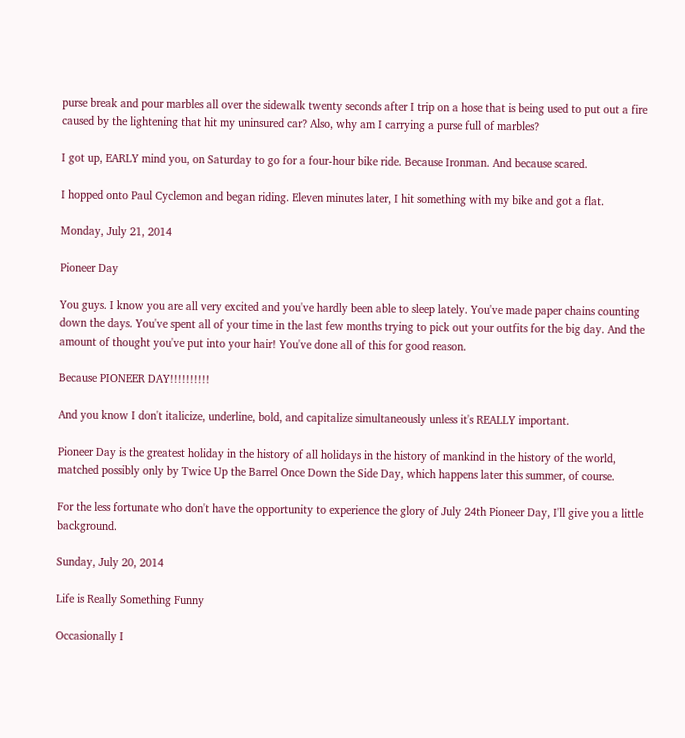purse break and pour marbles all over the sidewalk twenty seconds after I trip on a hose that is being used to put out a fire caused by the lightening that hit my uninsured car? Also, why am I carrying a purse full of marbles?

I got up, EARLY mind you, on Saturday to go for a four-hour bike ride. Because Ironman. And because scared.

I hopped onto Paul Cyclemon and began riding. Eleven minutes later, I hit something with my bike and got a flat.

Monday, July 21, 2014

Pioneer Day

You guys. I know you are all very excited and you've hardly been able to sleep lately. You've made paper chains counting down the days. You've spent all of your time in the last few months trying to pick out your outfits for the big day. And the amount of thought you've put into your hair! You've done all of this for good reason.

Because PIONEER DAY!!!!!!!!!!

And you know I don't italicize, underline, bold, and capitalize simultaneously unless it's REALLY important.

Pioneer Day is the greatest holiday in the history of all holidays in the history of mankind in the history of the world, matched possibly only by Twice Up the Barrel Once Down the Side Day, which happens later this summer, of course.

For the less fortunate who don't have the opportunity to experience the glory of July 24th Pioneer Day, I'll give you a little background.

Sunday, July 20, 2014

Life is Really Something Funny

Occasionally I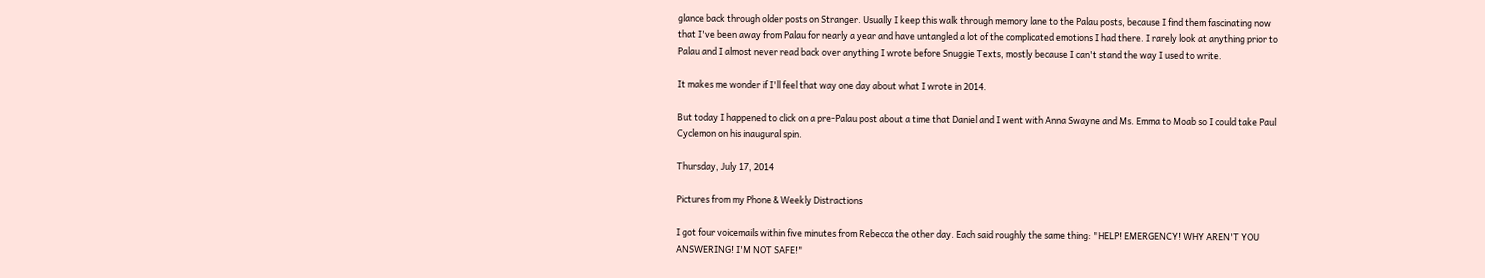glance back through older posts on Stranger. Usually I keep this walk through memory lane to the Palau posts, because I find them fascinating now that I've been away from Palau for nearly a year and have untangled a lot of the complicated emotions I had there. I rarely look at anything prior to Palau and I almost never read back over anything I wrote before Snuggie Texts, mostly because I can't stand the way I used to write.

It makes me wonder if I'll feel that way one day about what I wrote in 2014.

But today I happened to click on a pre-Palau post about a time that Daniel and I went with Anna Swayne and Ms. Emma to Moab so I could take Paul Cyclemon on his inaugural spin.

Thursday, July 17, 2014

Pictures from my Phone & Weekly Distractions

I got four voicemails within five minutes from Rebecca the other day. Each said roughly the same thing: "HELP! EMERGENCY! WHY AREN'T YOU ANSWERING! I'M NOT SAFE!"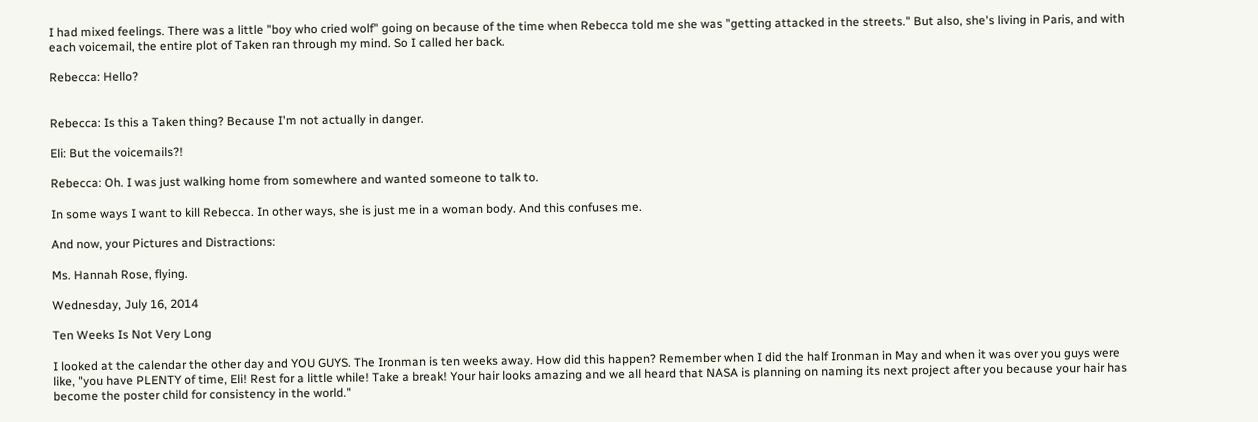I had mixed feelings. There was a little "boy who cried wolf" going on because of the time when Rebecca told me she was "getting attacked in the streets." But also, she's living in Paris, and with each voicemail, the entire plot of Taken ran through my mind. So I called her back.

Rebecca: Hello?


Rebecca: Is this a Taken thing? Because I'm not actually in danger.

Eli: But the voicemails?!

Rebecca: Oh. I was just walking home from somewhere and wanted someone to talk to.

In some ways I want to kill Rebecca. In other ways, she is just me in a woman body. And this confuses me.

And now, your Pictures and Distractions:

Ms. Hannah Rose, flying.

Wednesday, July 16, 2014

Ten Weeks Is Not Very Long

I looked at the calendar the other day and YOU GUYS. The Ironman is ten weeks away. How did this happen? Remember when I did the half Ironman in May and when it was over you guys were like, "you have PLENTY of time, Eli! Rest for a little while! Take a break! Your hair looks amazing and we all heard that NASA is planning on naming its next project after you because your hair has become the poster child for consistency in the world."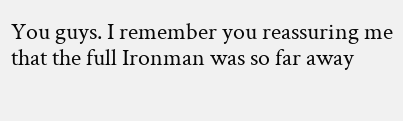You guys. I remember you reassuring me that the full Ironman was so far away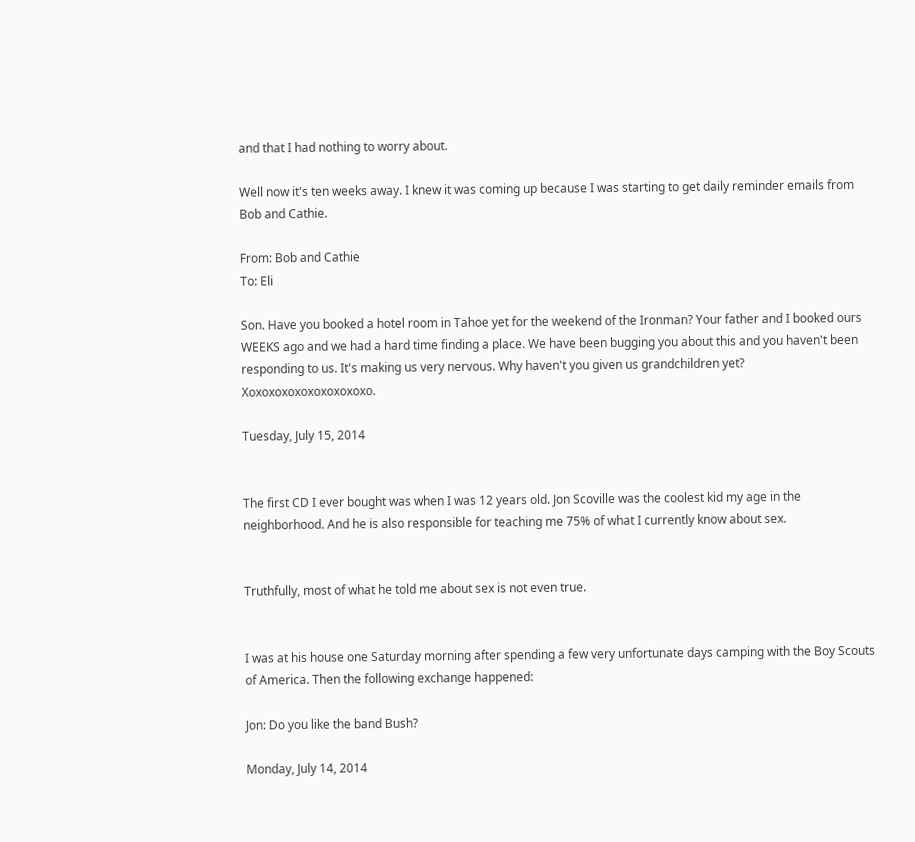and that I had nothing to worry about.

Well now it's ten weeks away. I knew it was coming up because I was starting to get daily reminder emails from Bob and Cathie.

From: Bob and Cathie
To: Eli

Son. Have you booked a hotel room in Tahoe yet for the weekend of the Ironman? Your father and I booked ours WEEKS ago and we had a hard time finding a place. We have been bugging you about this and you haven't been responding to us. It's making us very nervous. Why haven't you given us grandchildren yet? Xoxoxoxoxoxoxoxoxoxo.

Tuesday, July 15, 2014


The first CD I ever bought was when I was 12 years old. Jon Scoville was the coolest kid my age in the neighborhood. And he is also responsible for teaching me 75% of what I currently know about sex.


Truthfully, most of what he told me about sex is not even true.


I was at his house one Saturday morning after spending a few very unfortunate days camping with the Boy Scouts of America. Then the following exchange happened:

Jon: Do you like the band Bush?

Monday, July 14, 2014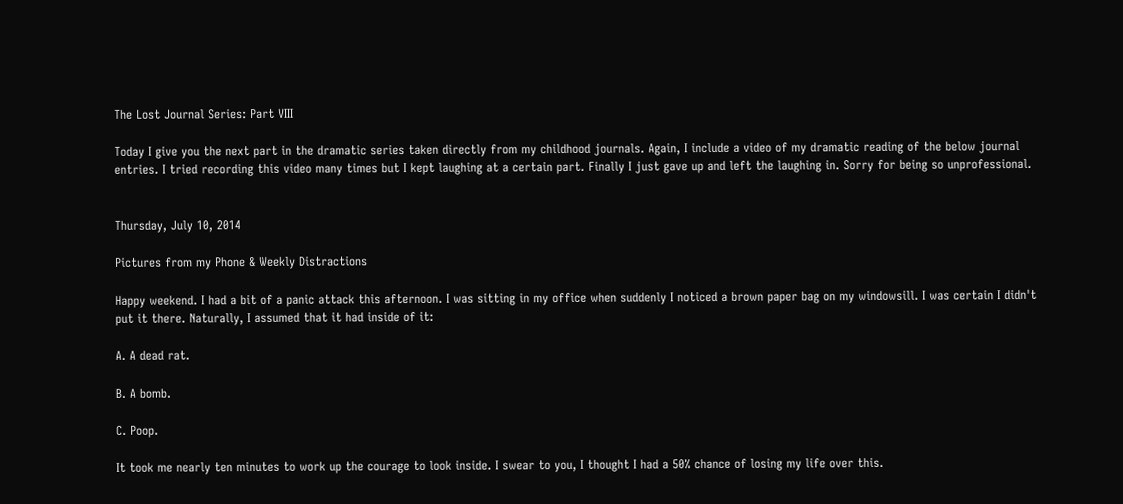The Lost Journal Series: Part VIII

Today I give you the next part in the dramatic series taken directly from my childhood journals. Again, I include a video of my dramatic reading of the below journal entries. I tried recording this video many times but I kept laughing at a certain part. Finally I just gave up and left the laughing in. Sorry for being so unprofessional.


Thursday, July 10, 2014

Pictures from my Phone & Weekly Distractions

Happy weekend. I had a bit of a panic attack this afternoon. I was sitting in my office when suddenly I noticed a brown paper bag on my windowsill. I was certain I didn't put it there. Naturally, I assumed that it had inside of it:

A. A dead rat.

B. A bomb.

C. Poop.

It took me nearly ten minutes to work up the courage to look inside. I swear to you, I thought I had a 50% chance of losing my life over this.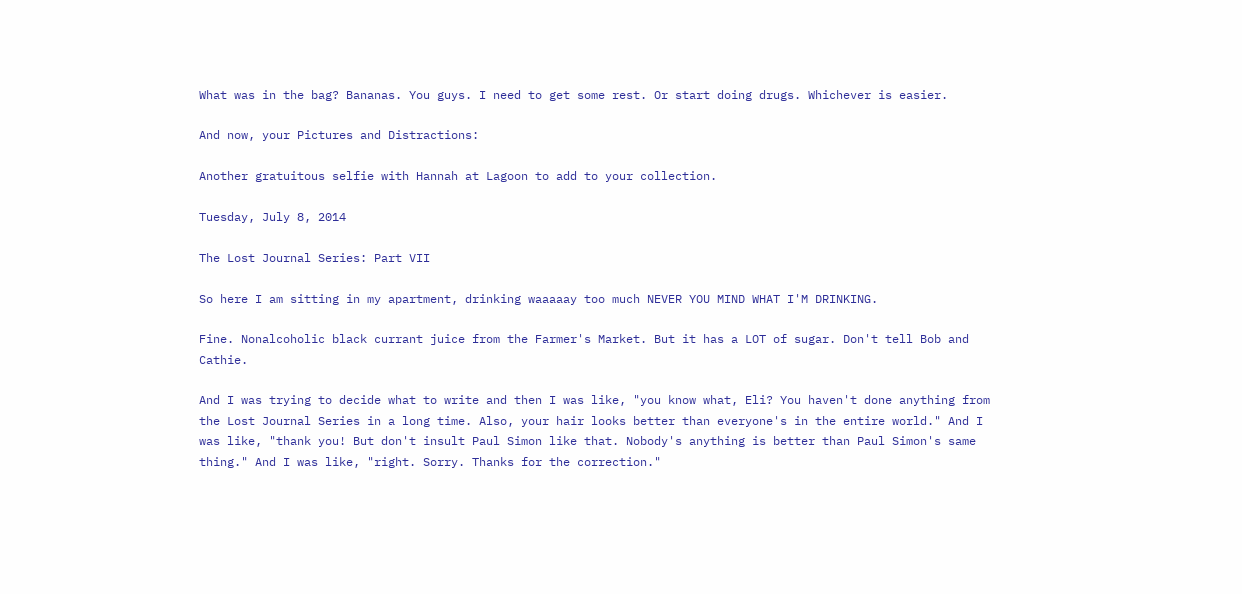What was in the bag? Bananas. You guys. I need to get some rest. Or start doing drugs. Whichever is easier.

And now, your Pictures and Distractions:

Another gratuitous selfie with Hannah at Lagoon to add to your collection.

Tuesday, July 8, 2014

The Lost Journal Series: Part VII

So here I am sitting in my apartment, drinking waaaaay too much NEVER YOU MIND WHAT I'M DRINKING.

Fine. Nonalcoholic black currant juice from the Farmer's Market. But it has a LOT of sugar. Don't tell Bob and Cathie.

And I was trying to decide what to write and then I was like, "you know what, Eli? You haven't done anything from the Lost Journal Series in a long time. Also, your hair looks better than everyone's in the entire world." And I was like, "thank you! But don't insult Paul Simon like that. Nobody's anything is better than Paul Simon's same thing." And I was like, "right. Sorry. Thanks for the correction."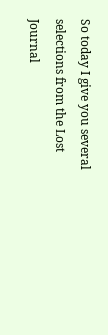So today I give you several selections from the Lost Journal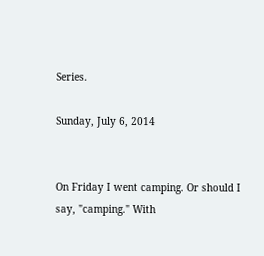Series.

Sunday, July 6, 2014


On Friday I went camping. Or should I say, "camping." With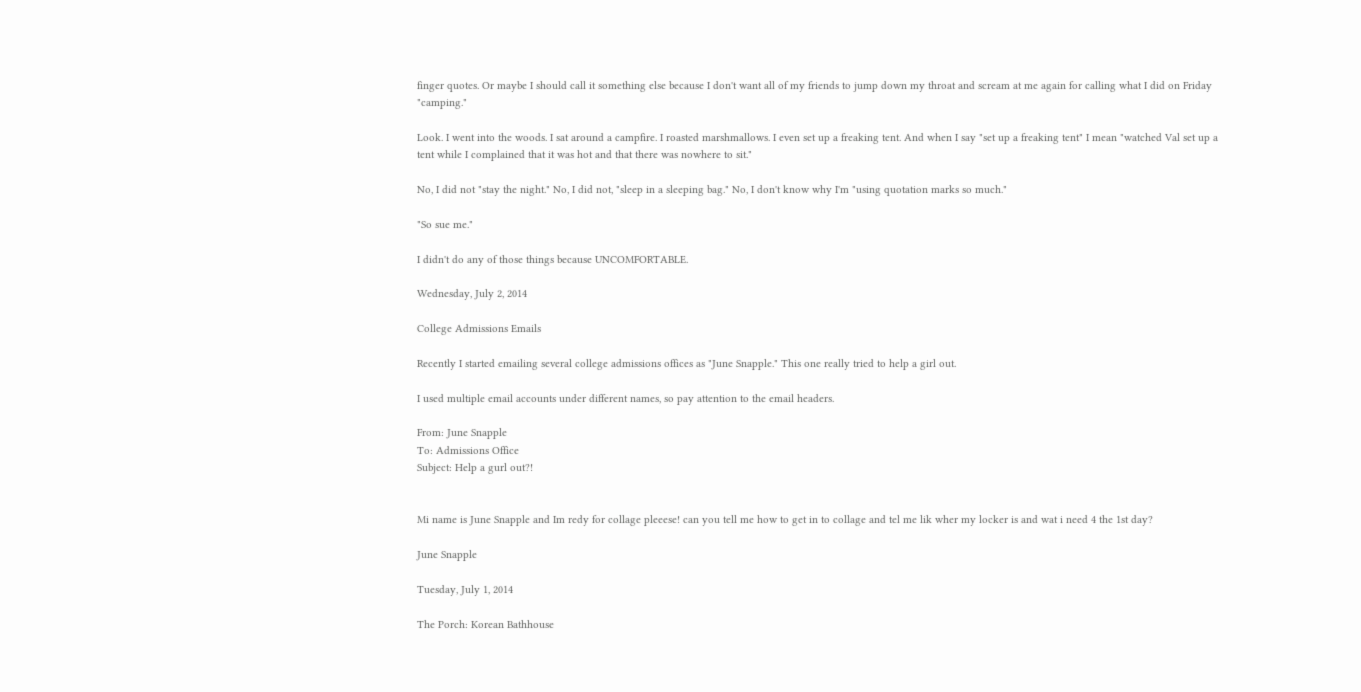finger quotes. Or maybe I should call it something else because I don't want all of my friends to jump down my throat and scream at me again for calling what I did on Friday "camping."

Look. I went into the woods. I sat around a campfire. I roasted marshmallows. I even set up a freaking tent. And when I say "set up a freaking tent" I mean "watched Val set up a tent while I complained that it was hot and that there was nowhere to sit."

No, I did not "stay the night." No, I did not, "sleep in a sleeping bag." No, I don't know why I'm "using quotation marks so much."

"So sue me."

I didn't do any of those things because UNCOMFORTABLE.

Wednesday, July 2, 2014

College Admissions Emails

Recently I started emailing several college admissions offices as "June Snapple." This one really tried to help a girl out.

I used multiple email accounts under different names, so pay attention to the email headers.

From: June Snapple
To: Admissions Office
Subject: Help a gurl out?!


Mi name is June Snapple and Im redy for collage pleeese! can you tell me how to get in to collage and tel me lik wher my locker is and wat i need 4 the 1st day?

June Snapple

Tuesday, July 1, 2014

The Porch: Korean Bathhouse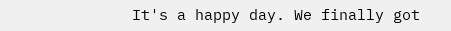It's a happy day. We finally got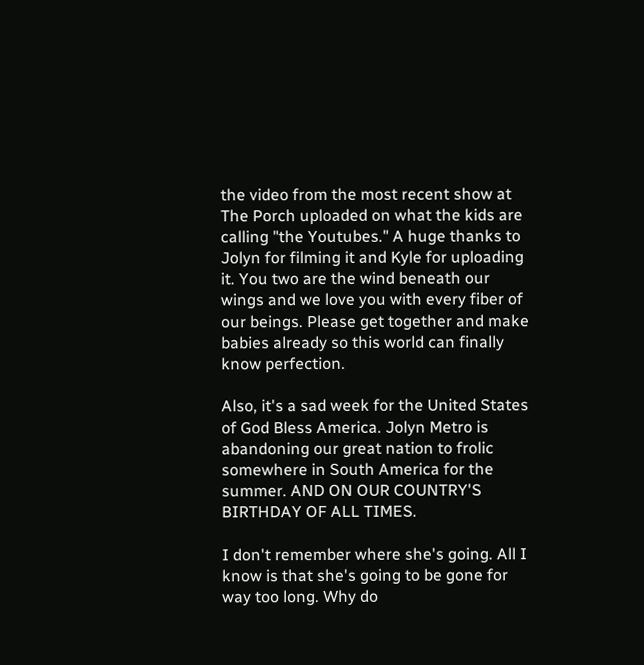the video from the most recent show at The Porch uploaded on what the kids are calling "the Youtubes." A huge thanks to Jolyn for filming it and Kyle for uploading it. You two are the wind beneath our wings and we love you with every fiber of our beings. Please get together and make babies already so this world can finally know perfection.

Also, it's a sad week for the United States of God Bless America. Jolyn Metro is abandoning our great nation to frolic somewhere in South America for the summer. AND ON OUR COUNTRY'S BIRTHDAY OF ALL TIMES.

I don't remember where she's going. All I know is that she's going to be gone for way too long. Why do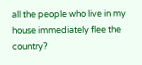all the people who live in my house immediately flee the country?